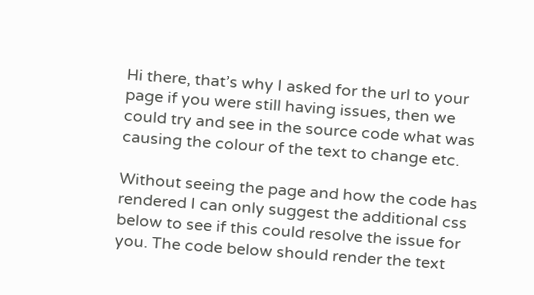Hi there, that’s why I asked for the url to your page if you were still having issues, then we could try and see in the source code what was causing the colour of the text to change etc.

Without seeing the page and how the code has rendered I can only suggest the additional css below to see if this could resolve the issue for you. The code below should render the text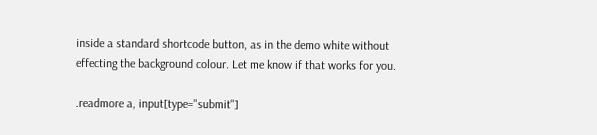inside a standard shortcode button, as in the demo white without effecting the background colour. Let me know if that works for you.

.readmore a, input[type="submit"]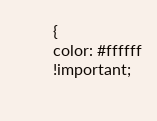{
color: #ffffff !important;